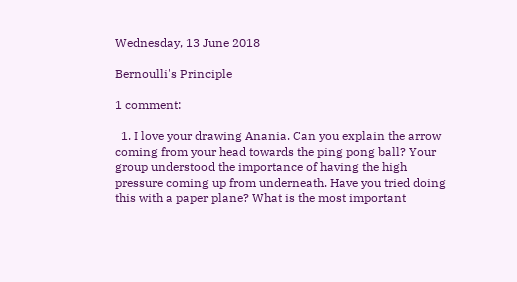Wednesday, 13 June 2018

Bernoulli's Principle

1 comment:

  1. I love your drawing Anania. Can you explain the arrow coming from your head towards the ping pong ball? Your group understood the importance of having the high pressure coming up from underneath. Have you tried doing this with a paper plane? What is the most important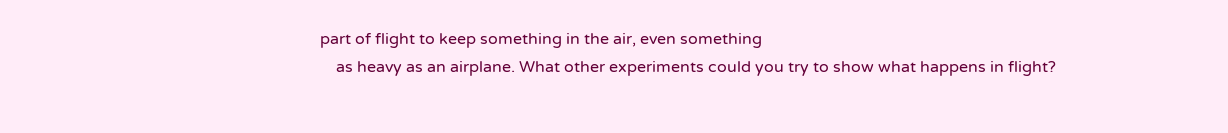part of flight to keep something in the air, even something
    as heavy as an airplane. What other experiments could you try to show what happens in flight?